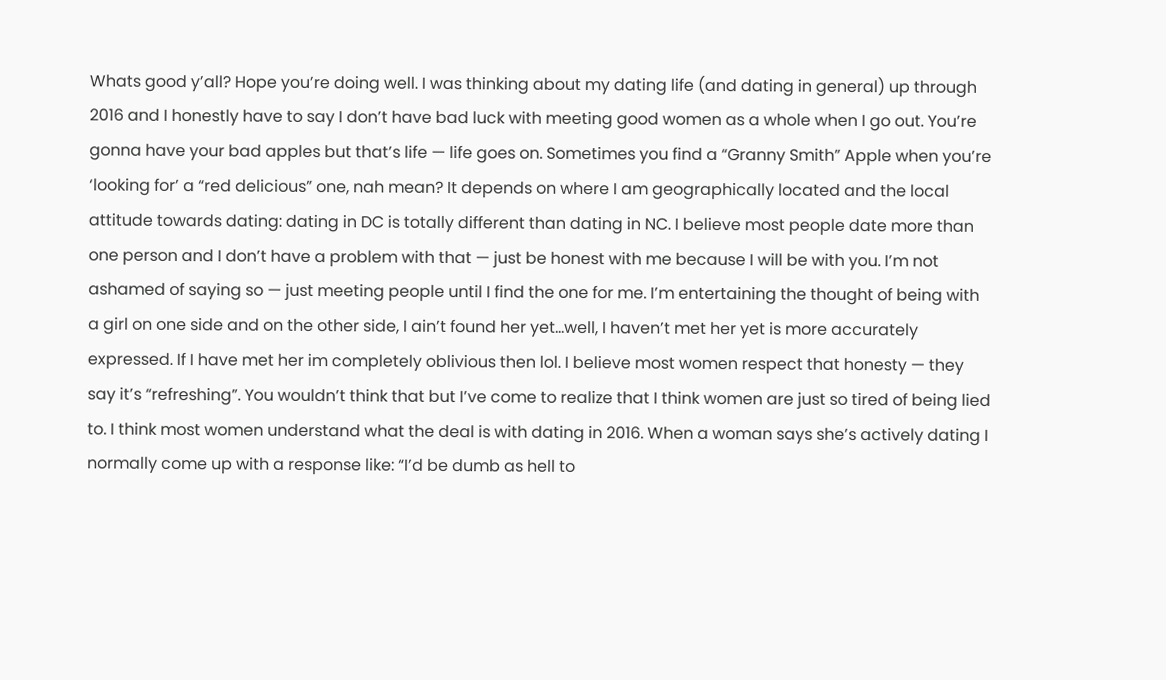Whats good y’all? Hope you’re doing well. I was thinking about my dating life (and dating in general) up through 2016 and I honestly have to say I don’t have bad luck with meeting good women as a whole when I go out. You’re gonna have your bad apples but that’s life — life goes on. Sometimes you find a “Granny Smith” Apple when you’re ‘looking for’ a “red delicious” one, nah mean? It depends on where I am geographically located and the local attitude towards dating: dating in DC is totally different than dating in NC. I believe most people date more than one person and I don’t have a problem with that — just be honest with me because I will be with you. I’m not ashamed of saying so — just meeting people until I find the one for me. I’m entertaining the thought of being with a girl on one side and on the other side, I ain’t found her yet…well, I haven’t met her yet is more accurately expressed. If I have met her im completely oblivious then lol. I believe most women respect that honesty — they say it’s “refreshing”. You wouldn’t think that but I’ve come to realize that I think women are just so tired of being lied to. I think most women understand what the deal is with dating in 2016. When a woman says she’s actively dating I normally come up with a response like: “I’d be dumb as hell to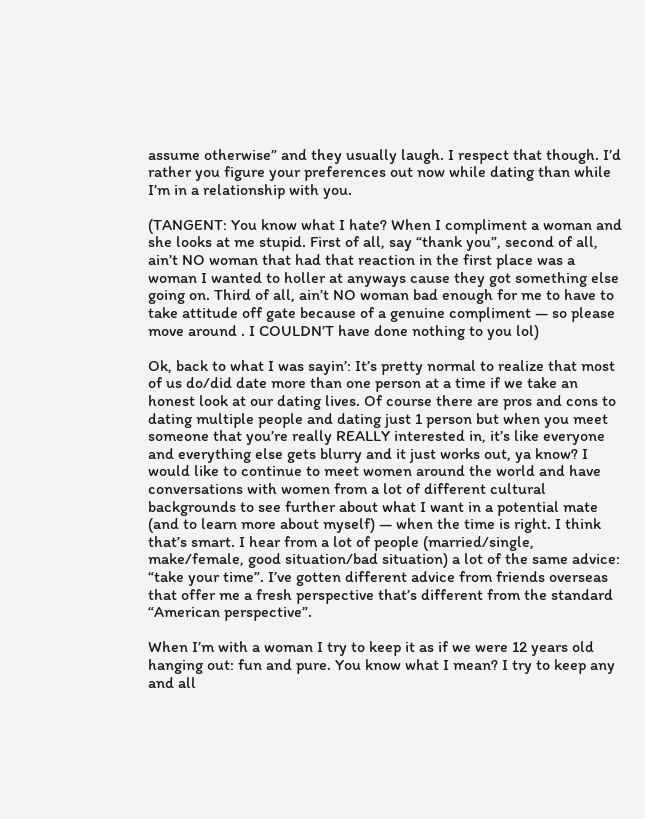assume otherwise” and they usually laugh. I respect that though. I’d rather you figure your preferences out now while dating than while I’m in a relationship with you.

(TANGENT: You know what I hate? When I compliment a woman and she looks at me stupid. First of all, say “thank you”, second of all, ain’t NO woman that had that reaction in the first place was a woman I wanted to holler at anyways cause they got something else going on. Third of all, ain’t NO woman bad enough for me to have to take attitude off gate because of a genuine compliment — so please move around . I COULDN’T have done nothing to you lol)

Ok, back to what I was sayin’: It’s pretty normal to realize that most of us do/did date more than one person at a time if we take an honest look at our dating lives. Of course there are pros and cons to dating multiple people and dating just 1 person but when you meet someone that you’re really REALLY interested in, it’s like everyone and everything else gets blurry and it just works out, ya know? I would like to continue to meet women around the world and have conversations with women from a lot of different cultural backgrounds to see further about what I want in a potential mate (and to learn more about myself) — when the time is right. I think that’s smart. I hear from a lot of people (married/single, make/female, good situation/bad situation) a lot of the same advice: “take your time”. I’ve gotten different advice from friends overseas that offer me a fresh perspective that’s different from the standard “American perspective”.

When I’m with a woman I try to keep it as if we were 12 years old hanging out: fun and pure. You know what I mean? I try to keep any and all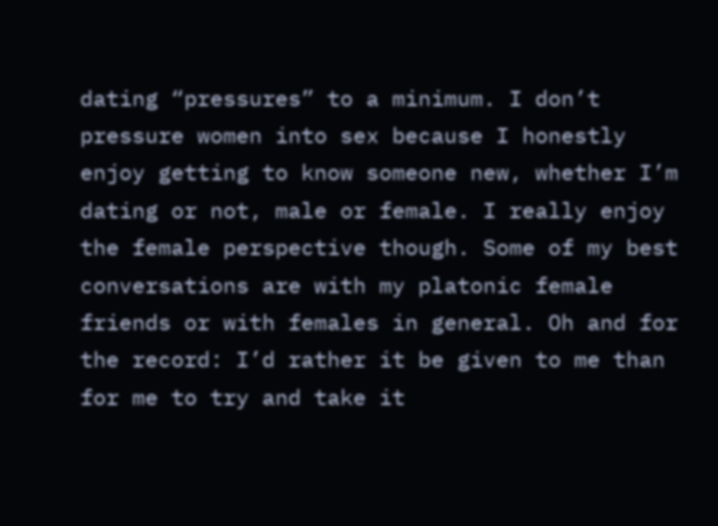dating “pressures” to a minimum. I don’t pressure women into sex because I honestly enjoy getting to know someone new, whether I’m dating or not, male or female. I really enjoy the female perspective though. Some of my best conversations are with my platonic female friends or with females in general. Oh and for the record: I’d rather it be given to me than for me to try and take it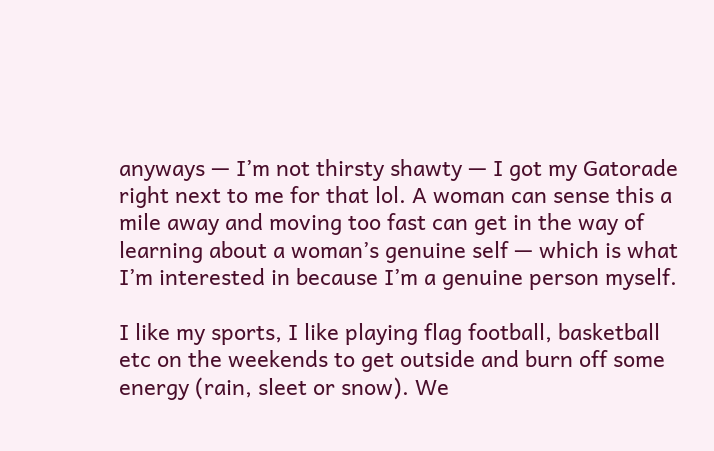anyways — I’m not thirsty shawty — I got my Gatorade right next to me for that lol. A woman can sense this a mile away and moving too fast can get in the way of learning about a woman’s genuine self — which is what I’m interested in because I’m a genuine person myself.

I like my sports, I like playing flag football, basketball etc on the weekends to get outside and burn off some energy (rain, sleet or snow). We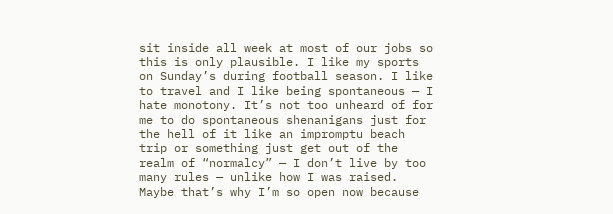sit inside all week at most of our jobs so this is only plausible. I like my sports on Sunday’s during football season. I like to travel and I like being spontaneous — I hate monotony. It’s not too unheard of for me to do spontaneous shenanigans just for the hell of it like an impromptu beach trip or something just get out of the realm of “normalcy” — I don’t live by too many rules — unlike how I was raised. Maybe that’s why I’m so open now because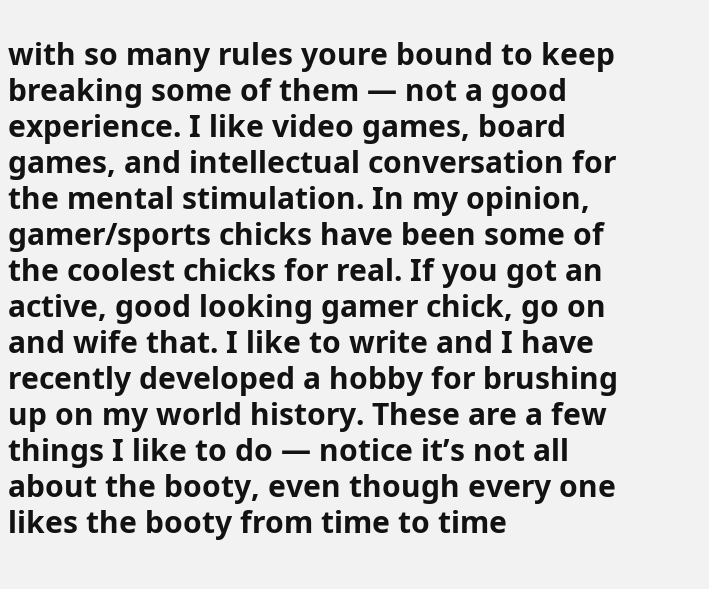with so many rules youre bound to keep breaking some of them — not a good experience. I like video games, board games, and intellectual conversation for the mental stimulation. In my opinion, gamer/sports chicks have been some of the coolest chicks for real. If you got an active, good looking gamer chick, go on and wife that. I like to write and I have recently developed a hobby for brushing up on my world history. These are a few things I like to do — notice it’s not all about the booty, even though every one likes the booty from time to time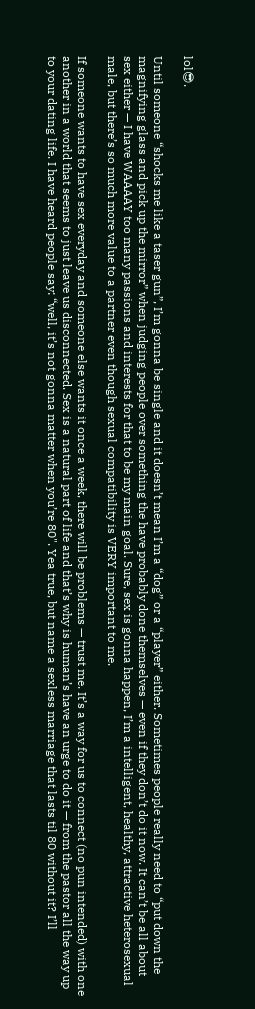lol😎.

Until someone “shocks me like a taser gun”, I’m gonna be single and it doesn’t mean I’m a “dog” or a “player” either. Sometimes people really need to “put down the magnifying glass and pick up the mirror” when judging people over something the have probably done themselves — even if they don’t do it now. It can’t be all about sex either — I have WAAAAY too many passions and interests for that to be my main goal. Sure, sex is gonna happen, I’m a intelligent, healthy, attractive heterosexual male, but there’s so much more value to a partner even though sexual compatibility is VERY important to me.

If someone wants to have sex everyday and someone else wants it once a week, there will be problems — trust me. It’s a way for us to connect (no pun intended) with one another in a world that seems to just leave us disconnected. Sex is a natural part of life and that’s why is human’s have an urge to do it — from the pastor all the way up to your dating life. I have heard people say: “well, it’s not gonna matter when you’re 80". Yea true, but name a sexless marriage that lasts til 80 without it? I’ll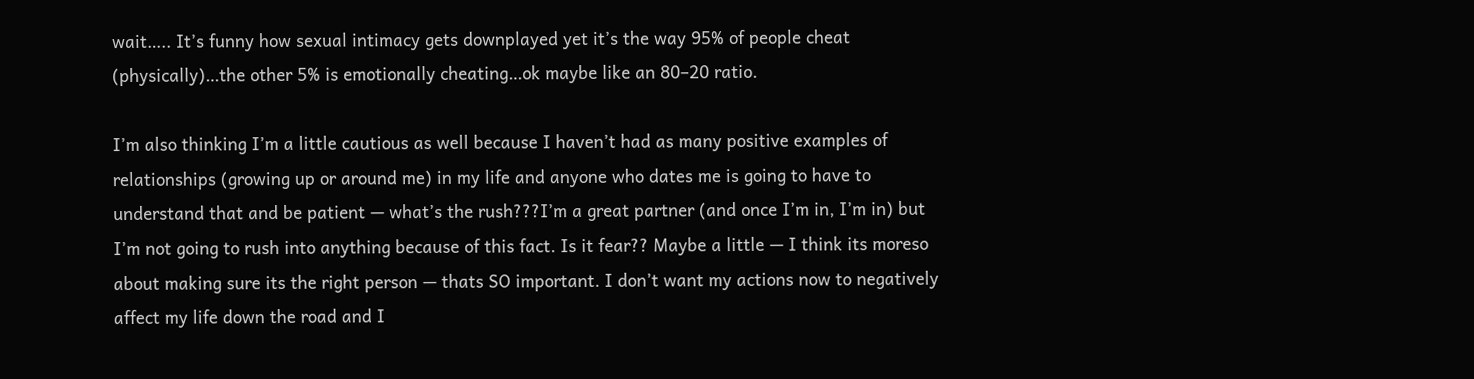wait….. It’s funny how sexual intimacy gets downplayed yet it’s the way 95% of people cheat (physically)…the other 5% is emotionally cheating…ok maybe like an 80–20 ratio.

I’m also thinking I’m a little cautious as well because I haven’t had as many positive examples of relationships (growing up or around me) in my life and anyone who dates me is going to have to understand that and be patient — what’s the rush???I’m a great partner (and once I’m in, I’m in) but I’m not going to rush into anything because of this fact. Is it fear?? Maybe a little — I think its moreso about making sure its the right person — thats SO important. I don’t want my actions now to negatively affect my life down the road and I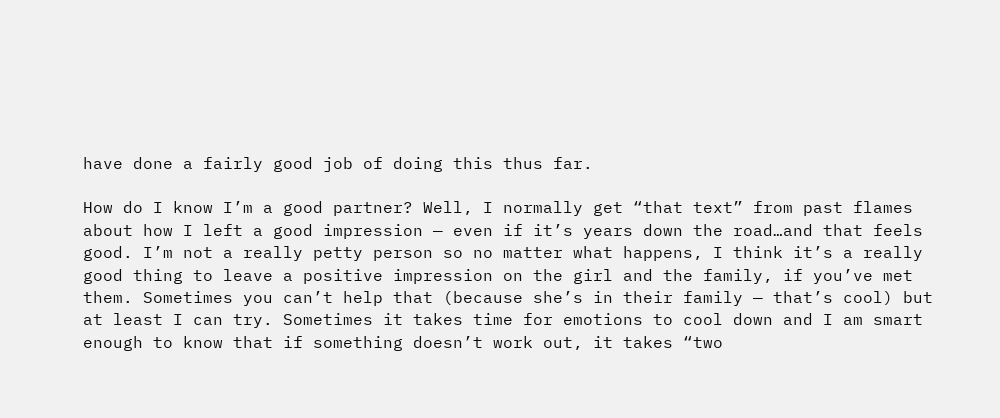have done a fairly good job of doing this thus far.

How do I know I’m a good partner? Well, I normally get “that text” from past flames about how I left a good impression — even if it’s years down the road…and that feels good. I’m not a really petty person so no matter what happens, I think it’s a really good thing to leave a positive impression on the girl and the family, if you’ve met them. Sometimes you can’t help that (because she’s in their family — that’s cool) but at least I can try. Sometimes it takes time for emotions to cool down and I am smart enough to know that if something doesn’t work out, it takes “two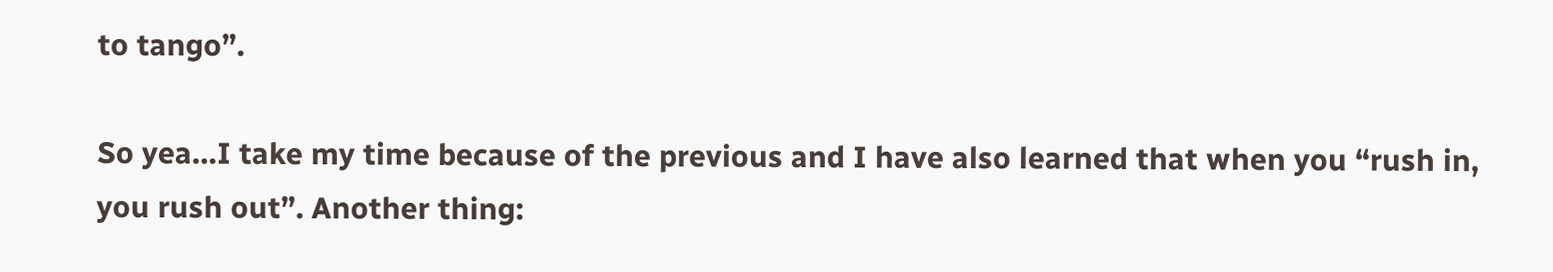to tango”.

So yea…I take my time because of the previous and I have also learned that when you “rush in, you rush out”. Another thing: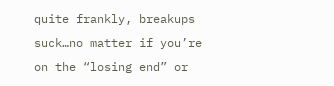quite frankly, breakups suck…no matter if you’re on the “losing end” or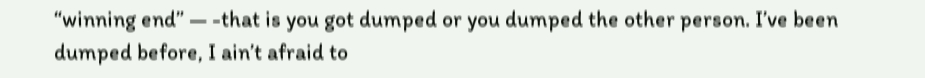“winning end” — -that is you got dumped or you dumped the other person. I’ve been dumped before, I ain’t afraid to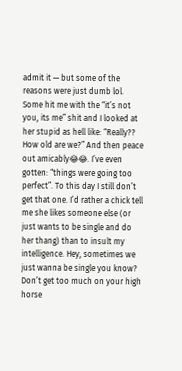admit it — but some of the reasons were just dumb lol. Some hit me with the “it’s not you, its me” shit and I looked at her stupid as hell like: “Really?? How old are we?” And then peace out amicably😂😂. I’ve even gotten: “things were going too perfect”. To this day I still don’t get that one. I’d rather a chick tell me she likes someone else (or just wants to be single and do her thang) than to insult my intelligence. Hey, sometimes we just wanna be single you know? Don’t get too much on your high horse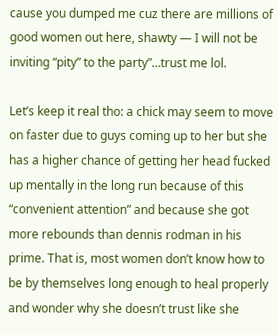cause you dumped me cuz there are millions of good women out here, shawty — I will not be inviting “pity” to the party”…trust me lol.

Let’s keep it real tho: a chick may seem to move on faster due to guys coming up to her but she has a higher chance of getting her head fucked up mentally in the long run because of this “convenient attention” and because she got more rebounds than dennis rodman in his prime. That is, most women don’t know how to be by themselves long enough to heal properly and wonder why she doesn’t trust like she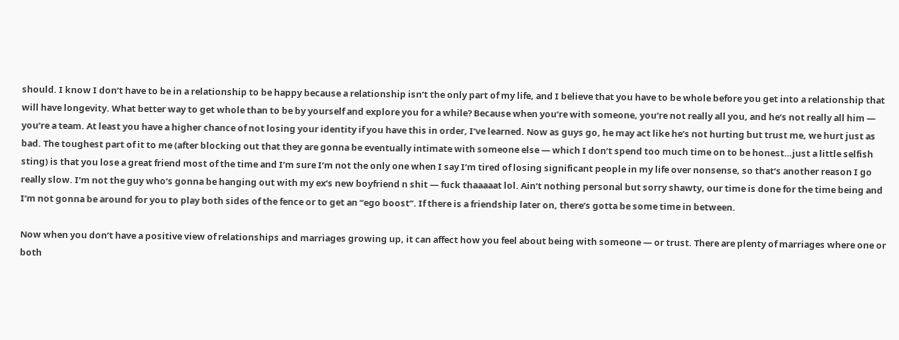should. I know I don’t have to be in a relationship to be happy because a relationship isn’t the only part of my life, and I believe that you have to be whole before you get into a relationship that will have longevity. What better way to get whole than to be by yourself and explore you for a while? Because when you’re with someone, you’re not really all you, and he’s not really all him — you’re a team. At least you have a higher chance of not losing your identity if you have this in order, I’ve learned. Now as guys go, he may act like he’s not hurting but trust me, we hurt just as bad. The toughest part of it to me (after blocking out that they are gonna be eventually intimate with someone else — which I don’t spend too much time on to be honest…just a little selfish sting) is that you lose a great friend most of the time and I’m sure I’m not the only one when I say I’m tired of losing significant people in my life over nonsense, so that’s another reason I go really slow. I’m not the guy who’s gonna be hanging out with my ex’s new boyfriend n shit — fuck thaaaaat lol. Ain’t nothing personal but sorry shawty, our time is done for the time being and I’m not gonna be around for you to play both sides of the fence or to get an “ego boost”. If there is a friendship later on, there’s gotta be some time in between.

Now when you don’t have a positive view of relationships and marriages growing up, it can affect how you feel about being with someone — or trust. There are plenty of marriages where one or both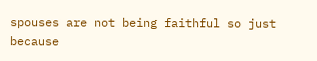spouses are not being faithful so just because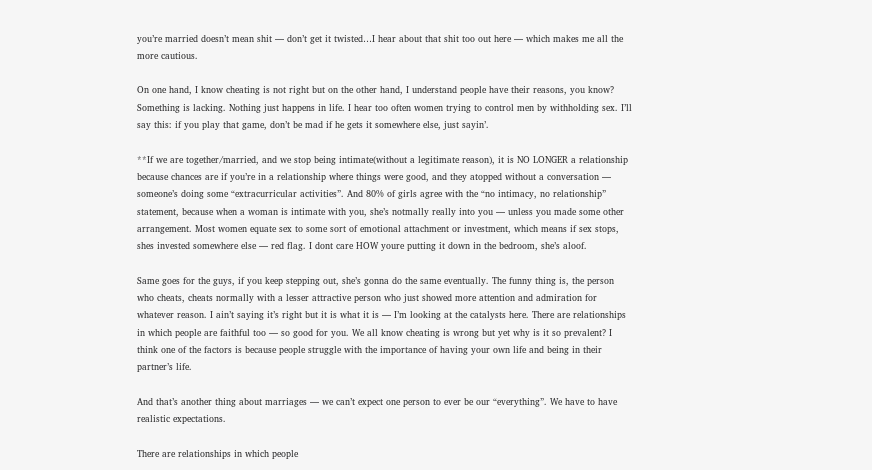you’re married doesn’t mean shit — don’t get it twisted…I hear about that shit too out here — which makes me all the more cautious.

On one hand, I know cheating is not right but on the other hand, I understand people have their reasons, you know? Something is lacking. Nothing just happens in life. I hear too often women trying to control men by withholding sex. I’ll say this: if you play that game, don’t be mad if he gets it somewhere else, just sayin’.

**If we are together/married, and we stop being intimate(without a legitimate reason), it is NO LONGER a relationship because chances are if you’re in a relationship where things were good, and they atopped without a conversation — someone’s doing some “extracurricular activities”. And 80% of girls agree with the “no intimacy, no relationship” statement, because when a woman is intimate with you, she’s notmally really into you — unless you made some other arrangement. Most women equate sex to some sort of emotional attachment or investment, which means if sex stops, shes invested somewhere else — red flag. I dont care HOW youre putting it down in the bedroom, she’s aloof.

Same goes for the guys, if you keep stepping out, she’s gonna do the same eventually. The funny thing is, the person who cheats, cheats normally with a lesser attractive person who just showed more attention and admiration for whatever reason. I ain’t saying it’s right but it is what it is — I’m looking at the catalysts here. There are relationships in which people are faithful too — so good for you. We all know cheating is wrong but yet why is it so prevalent? I think one of the factors is because people struggle with the importance of having your own life and being in their partner’s life.

And that’s another thing about marriages — we can’t expect one person to ever be our “everything”. We have to have realistic expectations.

There are relationships in which people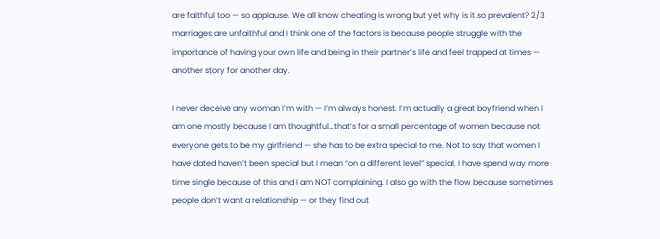are faithful too — so applause. We all know cheating is wrong but yet why is it so prevalent? 2/3 marriages are unfaithful and I think one of the factors is because people struggle with the importance of having your own life and being in their partner’s life and feel trapped at times — another story for another day.

I never deceive any woman I’m with — I’m always honest. I’m actually a great boyfriend when I am one mostly because I am thoughtful…that’s for a small percentage of women because not everyone gets to be my girlfriend — she has to be extra special to me. Not to say that women I have dated haven’t been special but I mean “on a different level” special. I have spend way more time single because of this and I am NOT complaining. I also go with the flow because sometimes people don’t want a relationship — or they find out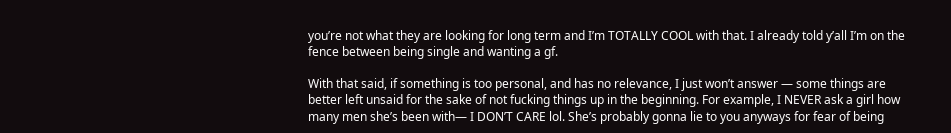you’re not what they are looking for long term and I’m TOTALLY COOL with that. I already told y’all I’m on the fence between being single and wanting a gf.

With that said, if something is too personal, and has no relevance, I just won’t answer — some things are better left unsaid for the sake of not fucking things up in the beginning. For example, I NEVER ask a girl how many men she’s been with— I DON’T CARE lol. She’s probably gonna lie to you anyways for fear of being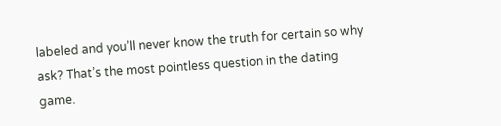labeled and you’ll never know the truth for certain so why ask? That’s the most pointless question in the dating game.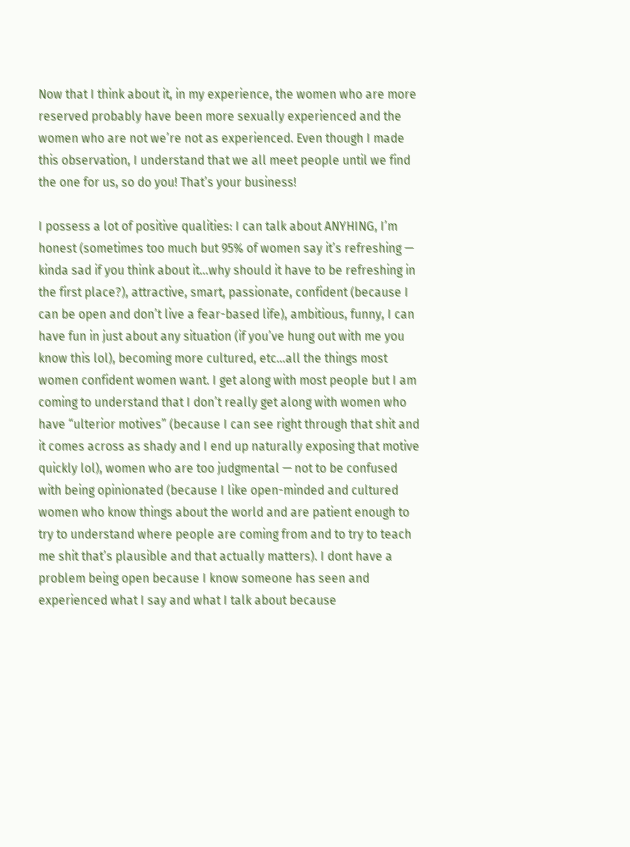Now that I think about it, in my experience, the women who are more reserved probably have been more sexually experienced and the women who are not we’re not as experienced. Even though I made this observation, I understand that we all meet people until we find the one for us, so do you! That’s your business!

I possess a lot of positive qualities: I can talk about ANYHING, I’m honest (sometimes too much but 95% of women say it’s refreshing — kinda sad if you think about it…why should it have to be refreshing in the first place?), attractive, smart, passionate, confident (because I can be open and don’t live a fear-based life), ambitious, funny, I can have fun in just about any situation (if you’ve hung out with me you know this lol), becoming more cultured, etc…all the things most women confident women want. I get along with most people but I am coming to understand that I don’t really get along with women who have “ulterior motives” (because I can see right through that shit and it comes across as shady and I end up naturally exposing that motive quickly lol), women who are too judgmental — not to be confused with being opinionated (because I like open-minded and cultured women who know things about the world and are patient enough to try to understand where people are coming from and to try to teach me shit that’s plausible and that actually matters). I dont have a problem being open because I know someone has seen and experienced what I say and what I talk about because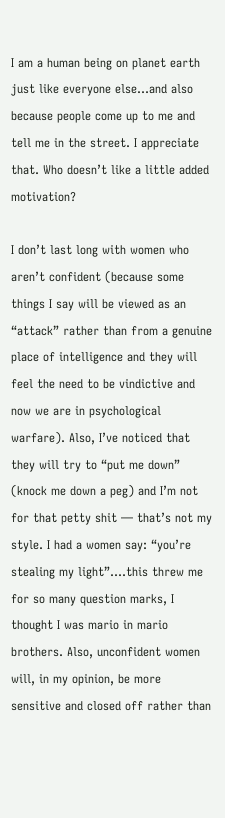I am a human being on planet earth just like everyone else…and also because people come up to me and tell me in the street. I appreciate that. Who doesn’t like a little added motivation?

I don’t last long with women who aren’t confident (because some things I say will be viewed as an “attack” rather than from a genuine place of intelligence and they will feel the need to be vindictive and now we are in psychological warfare). Also, I’ve noticed that they will try to “put me down” (knock me down a peg) and I’m not for that petty shit — that’s not my style. I had a women say: “you’re stealing my light”….this threw me for so many question marks, I thought I was mario in mario brothers. Also, unconfident women will, in my opinion, be more sensitive and closed off rather than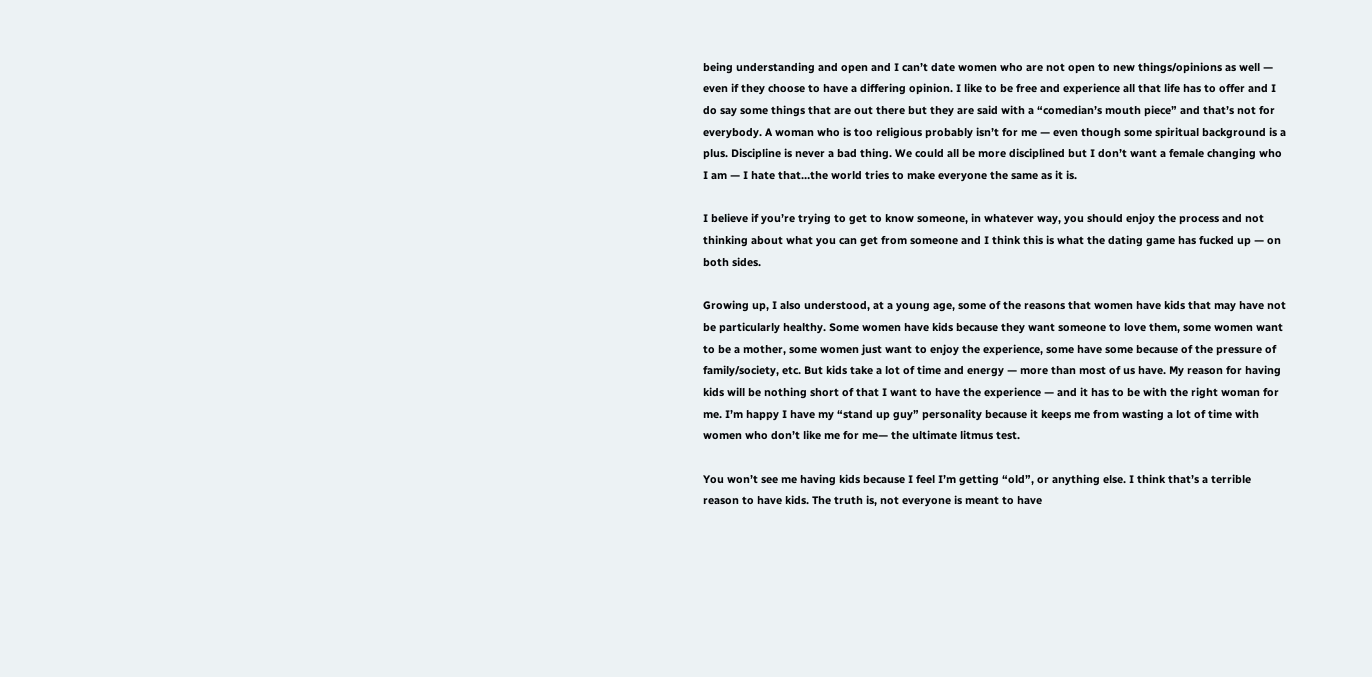being understanding and open and I can’t date women who are not open to new things/opinions as well — even if they choose to have a differing opinion. I like to be free and experience all that life has to offer and I do say some things that are out there but they are said with a “comedian’s mouth piece” and that’s not for everybody. A woman who is too religious probably isn’t for me — even though some spiritual background is a plus. Discipline is never a bad thing. We could all be more disciplined but I don’t want a female changing who I am — I hate that…the world tries to make everyone the same as it is.

I believe if you’re trying to get to know someone, in whatever way, you should enjoy the process and not thinking about what you can get from someone and I think this is what the dating game has fucked up — on both sides.

Growing up, I also understood, at a young age, some of the reasons that women have kids that may have not be particularly healthy. Some women have kids because they want someone to love them, some women want to be a mother, some women just want to enjoy the experience, some have some because of the pressure of family/society, etc. But kids take a lot of time and energy — more than most of us have. My reason for having kids will be nothing short of that I want to have the experience — and it has to be with the right woman for me. I’m happy I have my “stand up guy” personality because it keeps me from wasting a lot of time with women who don’t like me for me— the ultimate litmus test.

You won’t see me having kids because I feel I’m getting “old”, or anything else. I think that’s a terrible reason to have kids. The truth is, not everyone is meant to have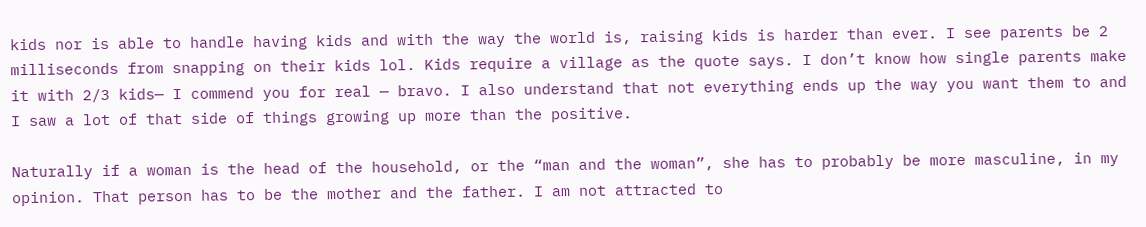kids nor is able to handle having kids and with the way the world is, raising kids is harder than ever. I see parents be 2 milliseconds from snapping on their kids lol. Kids require a village as the quote says. I don’t know how single parents make it with 2/3 kids— I commend you for real — bravo. I also understand that not everything ends up the way you want them to and I saw a lot of that side of things growing up more than the positive.

Naturally if a woman is the head of the household, or the “man and the woman”, she has to probably be more masculine, in my opinion. That person has to be the mother and the father. I am not attracted to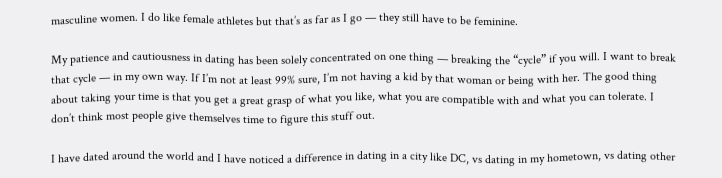masculine women. I do like female athletes but that’s as far as I go — they still have to be feminine.

My patience and cautiousness in dating has been solely concentrated on one thing — breaking the “cycle” if you will. I want to break that cycle — in my own way. If I’m not at least 99% sure, I’m not having a kid by that woman or being with her. The good thing about taking your time is that you get a great grasp of what you like, what you are compatible with and what you can tolerate. I don’t think most people give themselves time to figure this stuff out.

I have dated around the world and I have noticed a difference in dating in a city like DC, vs dating in my hometown, vs dating other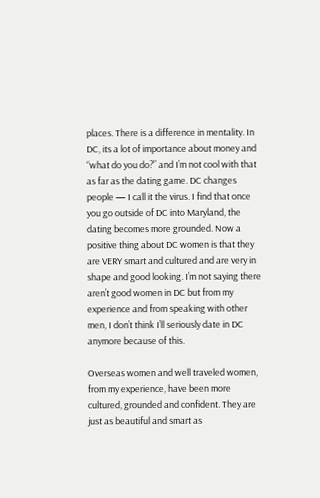places. There is a difference in mentality. In DC, its a lot of importance about money and “what do you do?” and I’m not cool with that as far as the dating game. DC changes people — I call it the virus. I find that once you go outside of DC into Maryland, the dating becomes more grounded. Now a positive thing about DC women is that they are VERY smart and cultured and are very in shape and good looking. I’m not saying there aren’t good women in DC but from my experience and from speaking with other men, I don’t think I’ll seriously date in DC anymore because of this.

Overseas women and well traveled women, from my experience, have been more cultured, grounded and confident. They are just as beautiful and smart as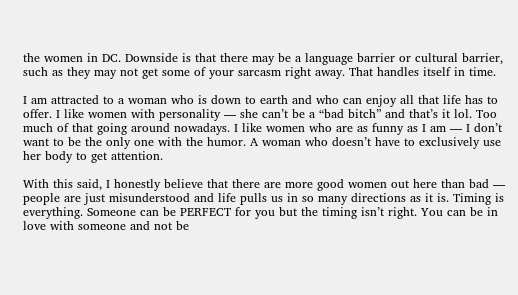the women in DC. Downside is that there may be a language barrier or cultural barrier, such as they may not get some of your sarcasm right away. That handles itself in time.

I am attracted to a woman who is down to earth and who can enjoy all that life has to offer. I like women with personality — she can’t be a “bad bitch” and that’s it lol. Too much of that going around nowadays. I like women who are as funny as I am — I don’t want to be the only one with the humor. A woman who doesn’t have to exclusively use her body to get attention.

With this said, I honestly believe that there are more good women out here than bad — people are just misunderstood and life pulls us in so many directions as it is. Timing is everything. Someone can be PERFECT for you but the timing isn’t right. You can be in love with someone and not be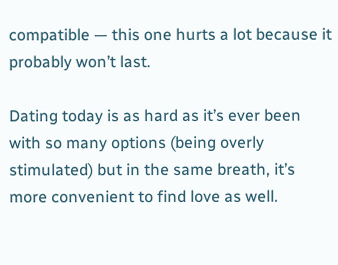compatible — this one hurts a lot because it probably won’t last.

Dating today is as hard as it’s ever been with so many options (being overly stimulated) but in the same breath, it’s more convenient to find love as well.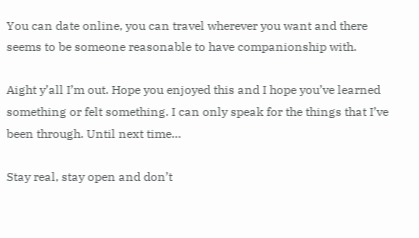You can date online, you can travel wherever you want and there seems to be someone reasonable to have companionship with.

Aight y’all I’m out. Hope you enjoyed this and I hope you’ve learned something or felt something. I can only speak for the things that I’ve been through. Until next time…

Stay real, stay open and don’t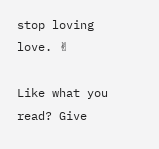stop loving love. ✌

Like what you read? Give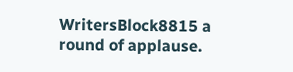WritersBlock8815 a round of applause.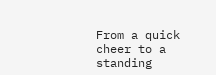From a quick cheer to a standing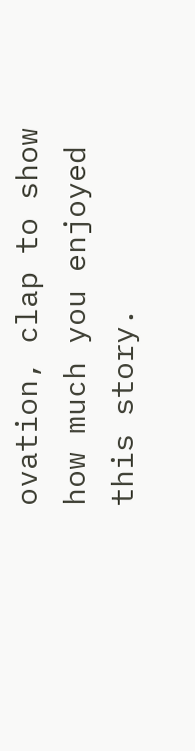ovation, clap to show how much you enjoyed this story.